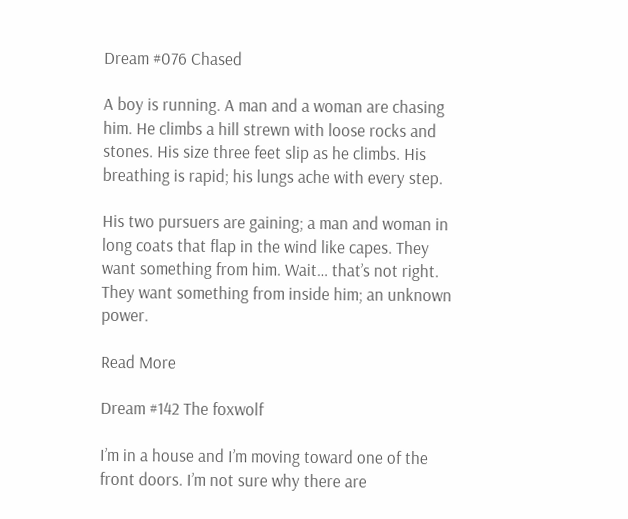Dream #076 Chased

A boy is running. A man and a woman are chasing him. He climbs a hill strewn with loose rocks and stones. His size three feet slip as he climbs. His breathing is rapid; his lungs ache with every step.

His two pursuers are gaining; a man and woman in long coats that flap in the wind like capes. They want something from him. Wait… that’s not right. They want something from inside him; an unknown power.

Read More

Dream #142 The foxwolf

I’m in a house and I’m moving toward one of the front doors. I’m not sure why there are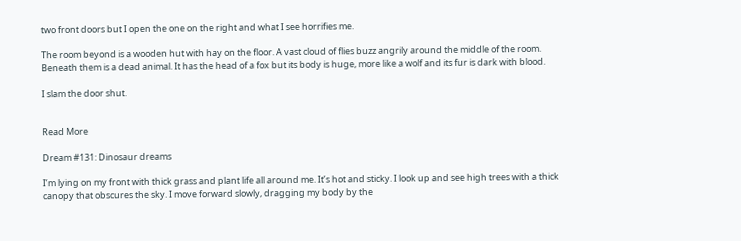two front doors but I open the one on the right and what I see horrifies me.

The room beyond is a wooden hut with hay on the floor. A vast cloud of flies buzz angrily around the middle of the room. Beneath them is a dead animal. It has the head of a fox but its body is huge, more like a wolf and its fur is dark with blood.

I slam the door shut.


Read More

Dream #131: Dinosaur dreams

I’m lying on my front with thick grass and plant life all around me. It’s hot and sticky. I look up and see high trees with a thick canopy that obscures the sky. I move forward slowly, dragging my body by the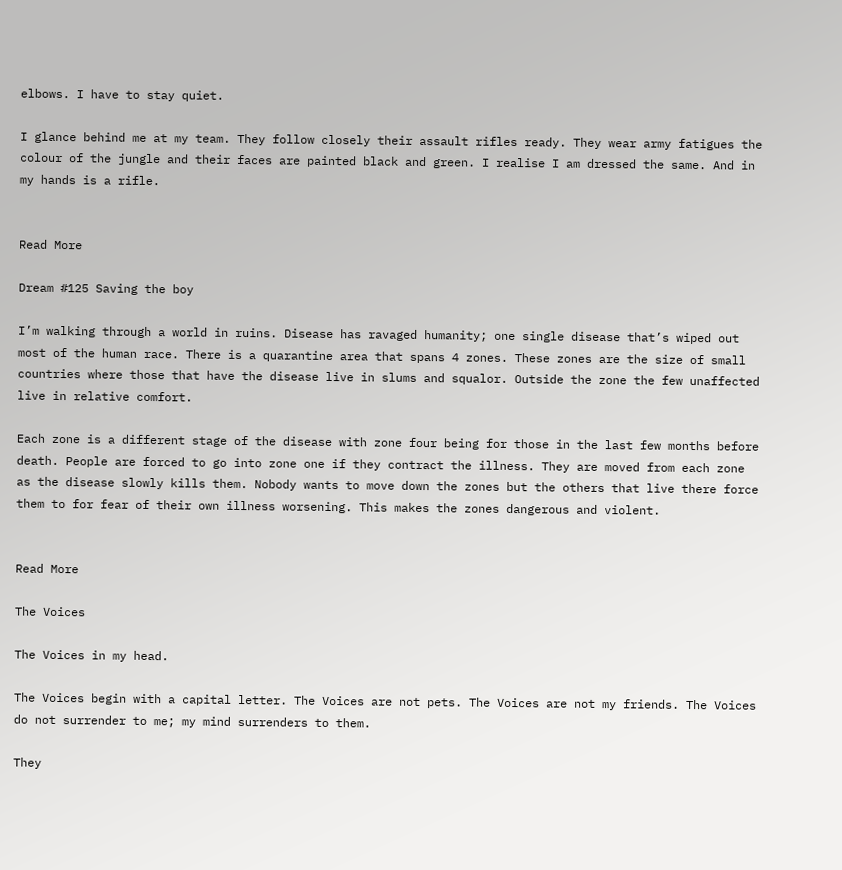elbows. I have to stay quiet.

I glance behind me at my team. They follow closely their assault rifles ready. They wear army fatigues the colour of the jungle and their faces are painted black and green. I realise I am dressed the same. And in my hands is a rifle.


Read More

Dream #125 Saving the boy

I’m walking through a world in ruins. Disease has ravaged humanity; one single disease that’s wiped out most of the human race. There is a quarantine area that spans 4 zones. These zones are the size of small countries where those that have the disease live in slums and squalor. Outside the zone the few unaffected live in relative comfort.

Each zone is a different stage of the disease with zone four being for those in the last few months before death. People are forced to go into zone one if they contract the illness. They are moved from each zone as the disease slowly kills them. Nobody wants to move down the zones but the others that live there force them to for fear of their own illness worsening. This makes the zones dangerous and violent.


Read More

The Voices

The Voices in my head.

The Voices begin with a capital letter. The Voices are not pets. The Voices are not my friends. The Voices do not surrender to me; my mind surrenders to them.

They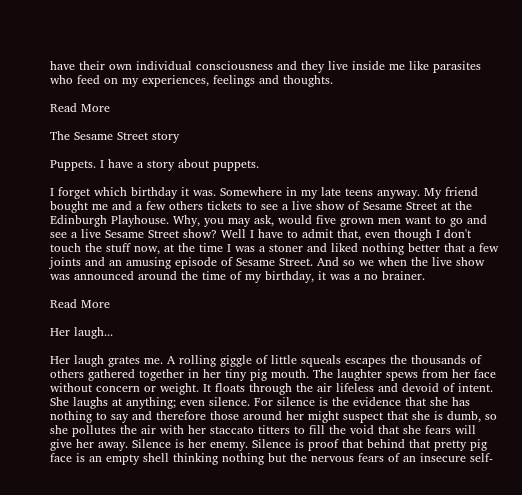have their own individual consciousness and they live inside me like parasites who feed on my experiences, feelings and thoughts.

Read More

The Sesame Street story

Puppets. I have a story about puppets.

I forget which birthday it was. Somewhere in my late teens anyway. My friend bought me and a few others tickets to see a live show of Sesame Street at the Edinburgh Playhouse. Why, you may ask, would five grown men want to go and see a live Sesame Street show? Well I have to admit that, even though I don't touch the stuff now, at the time I was a stoner and liked nothing better that a few joints and an amusing episode of Sesame Street. And so we when the live show was announced around the time of my birthday, it was a no brainer.

Read More

Her laugh...

Her laugh grates me. A rolling giggle of little squeals escapes the thousands of others gathered together in her tiny pig mouth. The laughter spews from her face without concern or weight. It floats through the air lifeless and devoid of intent. She laughs at anything; even silence. For silence is the evidence that she has nothing to say and therefore those around her might suspect that she is dumb, so she pollutes the air with her staccato titters to fill the void that she fears will give her away. Silence is her enemy. Silence is proof that behind that pretty pig face is an empty shell thinking nothing but the nervous fears of an insecure self-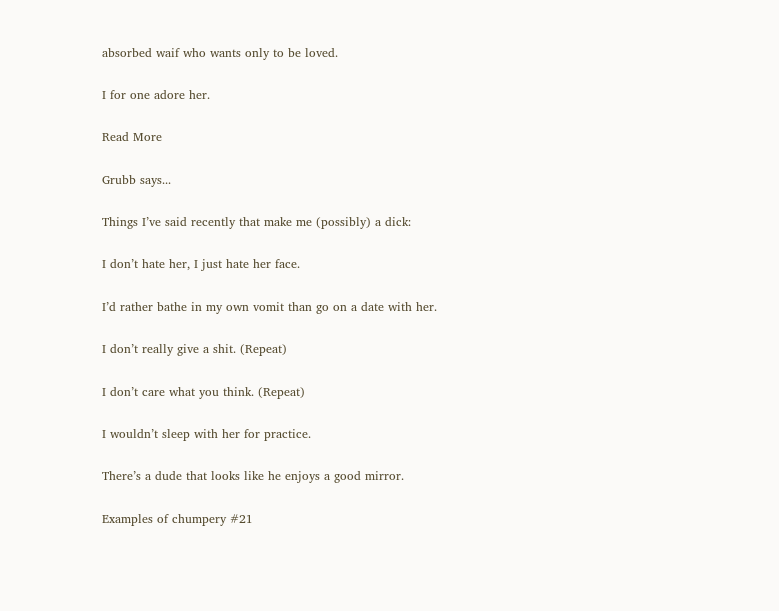absorbed waif who wants only to be loved.

I for one adore her.

Read More

Grubb says...

Things I’ve said recently that make me (possibly) a dick:

I don’t hate her, I just hate her face.

I’d rather bathe in my own vomit than go on a date with her.

I don’t really give a shit. (Repeat)

I don’t care what you think. (Repeat)

I wouldn’t sleep with her for practice.

There’s a dude that looks like he enjoys a good mirror.

Examples of chumpery #21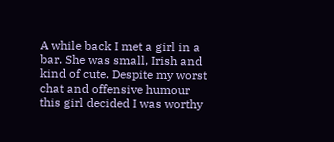A while back I met a girl in a bar. She was small, Irish and kind of cute. Despite my worst chat and offensive humour this girl decided I was worthy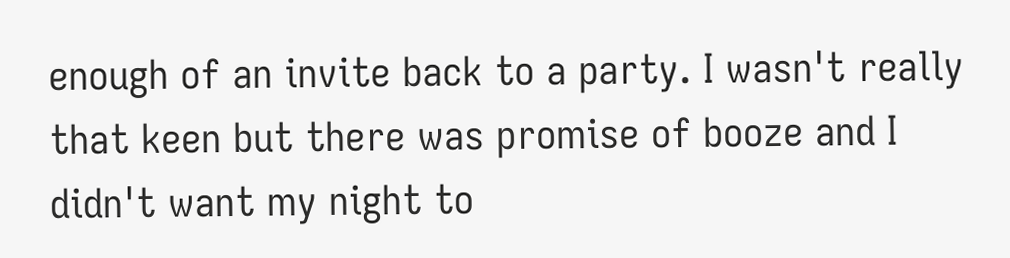enough of an invite back to a party. I wasn't really that keen but there was promise of booze and I didn't want my night to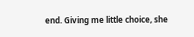end. Giving me little choice, she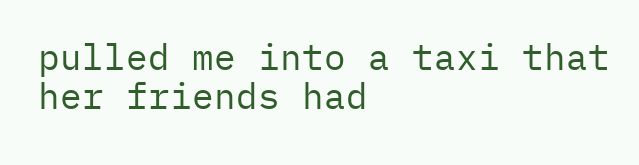pulled me into a taxi that her friends had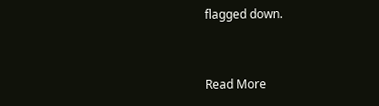flagged down.


Read More